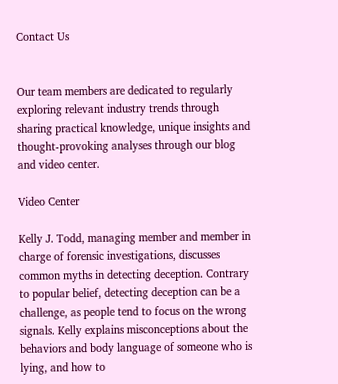Contact Us


Our team members are dedicated to regularly exploring relevant industry trends through sharing practical knowledge, unique insights and thought-provoking analyses through our blog and video center.

Video Center

Kelly J. Todd, managing member and member in charge of forensic investigations, discusses common myths in detecting deception. Contrary to popular belief, detecting deception can be a challenge, as people tend to focus on the wrong signals. Kelly explains misconceptions about the behaviors and body language of someone who is lying, and how to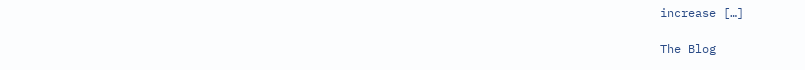increase […]

The Blog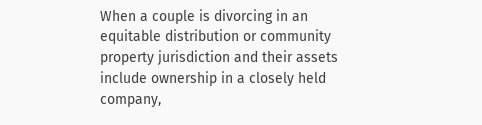When a couple is divorcing in an equitable distribution or community property jurisdiction and their assets include ownership in a closely held company,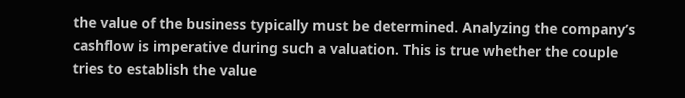the value of the business typically must be determined. Analyzing the company’s cashflow is imperative during such a valuation. This is true whether the couple tries to establish the value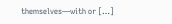themselves—with or […]